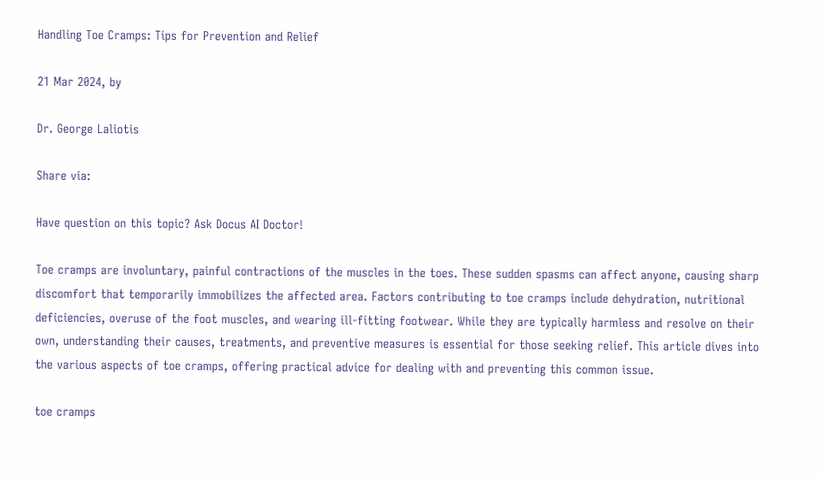Handling Toe Cramps: Tips for Prevention and Relief

21 Mar 2024, by

Dr. George Laliotis

Share via:

Have question on this topic? Ask Docus AI Doctor!

Toe cramps are involuntary, painful contractions of the muscles in the toes. These sudden spasms can affect anyone, causing sharp discomfort that temporarily immobilizes the affected area. Factors contributing to toe cramps include dehydration, nutritional deficiencies, overuse of the foot muscles, and wearing ill-fitting footwear. While they are typically harmless and resolve on their own, understanding their causes, treatments, and preventive measures is essential for those seeking relief. This article dives into the various aspects of toe cramps, offering practical advice for dealing with and preventing this common issue.

toe cramps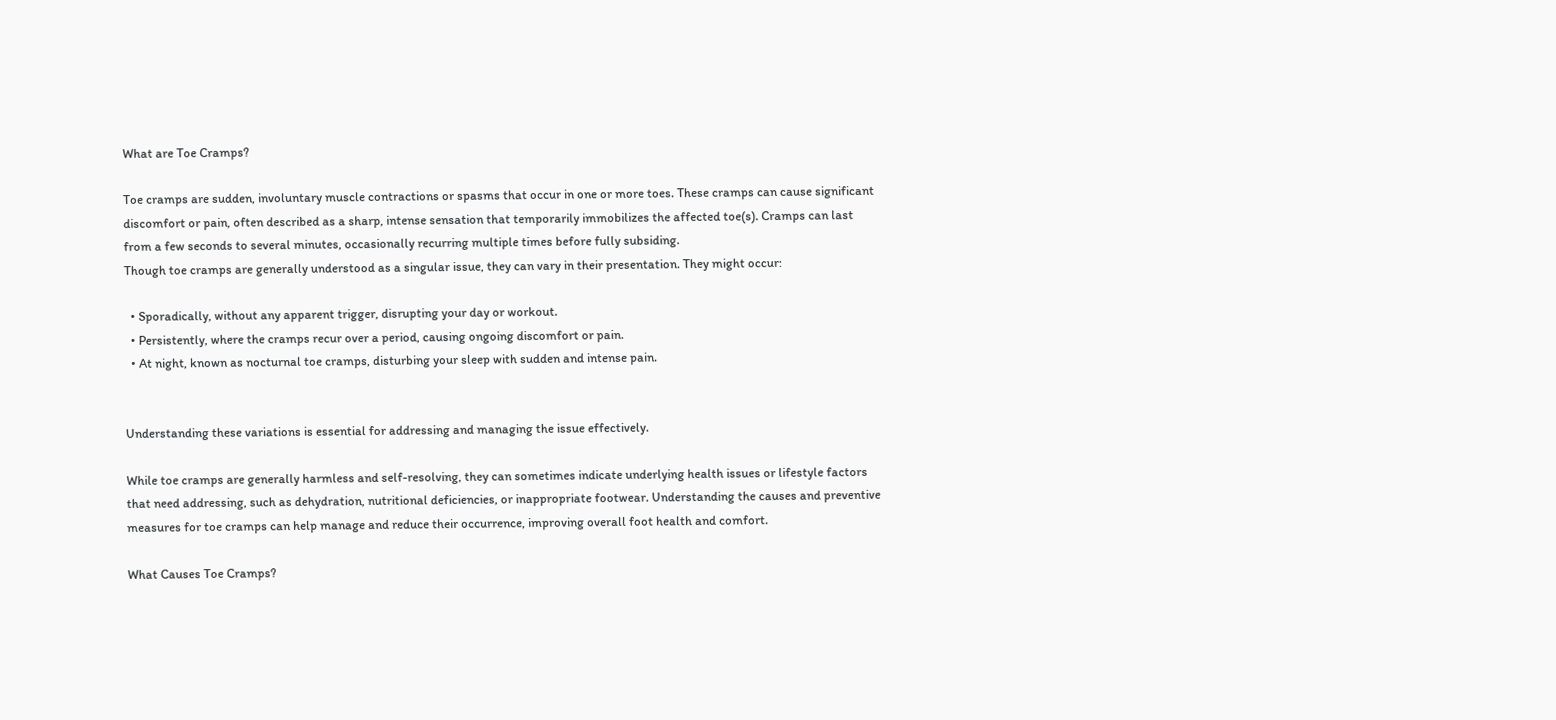What are Toe Cramps?

Toe cramps are sudden, involuntary muscle contractions or spasms that occur in one or more toes. These cramps can cause significant discomfort or pain, often described as a sharp, intense sensation that temporarily immobilizes the affected toe(s). Cramps can last from a few seconds to several minutes, occasionally recurring multiple times before fully subsiding.
Though toe cramps are generally understood as a singular issue, they can vary in their presentation. They might occur:

  • Sporadically, without any apparent trigger, disrupting your day or workout.
  • Persistently, where the cramps recur over a period, causing ongoing discomfort or pain.
  • At night, known as nocturnal toe cramps, disturbing your sleep with sudden and intense pain.


Understanding these variations is essential for addressing and managing the issue effectively.

While toe cramps are generally harmless and self-resolving, they can sometimes indicate underlying health issues or lifestyle factors that need addressing, such as dehydration, nutritional deficiencies, or inappropriate footwear. Understanding the causes and preventive measures for toe cramps can help manage and reduce their occurrence, improving overall foot health and comfort.

What Causes Toe Cramps?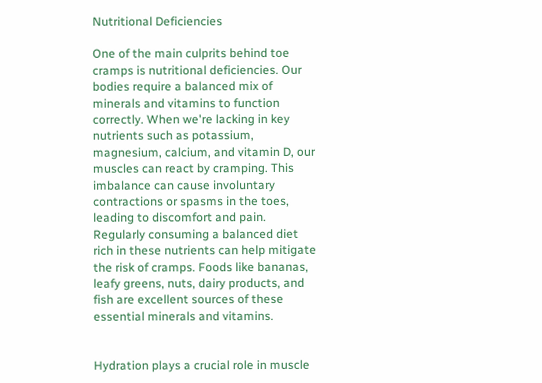Nutritional Deficiencies

One of the main culprits behind toe cramps is nutritional deficiencies. Our bodies require a balanced mix of minerals and vitamins to function correctly. When we're lacking in key nutrients such as potassium, magnesium, calcium, and vitamin D, our muscles can react by cramping. This imbalance can cause involuntary contractions or spasms in the toes, leading to discomfort and pain. Regularly consuming a balanced diet rich in these nutrients can help mitigate the risk of cramps. Foods like bananas, leafy greens, nuts, dairy products, and fish are excellent sources of these essential minerals and vitamins.


Hydration plays a crucial role in muscle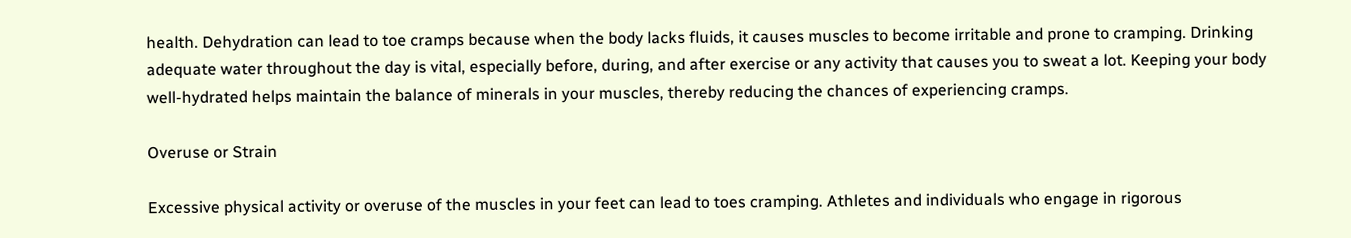health. Dehydration can lead to toe cramps because when the body lacks fluids, it causes muscles to become irritable and prone to cramping. Drinking adequate water throughout the day is vital, especially before, during, and after exercise or any activity that causes you to sweat a lot. Keeping your body well-hydrated helps maintain the balance of minerals in your muscles, thereby reducing the chances of experiencing cramps.

Overuse or Strain

Excessive physical activity or overuse of the muscles in your feet can lead to toes cramping. Athletes and individuals who engage in rigorous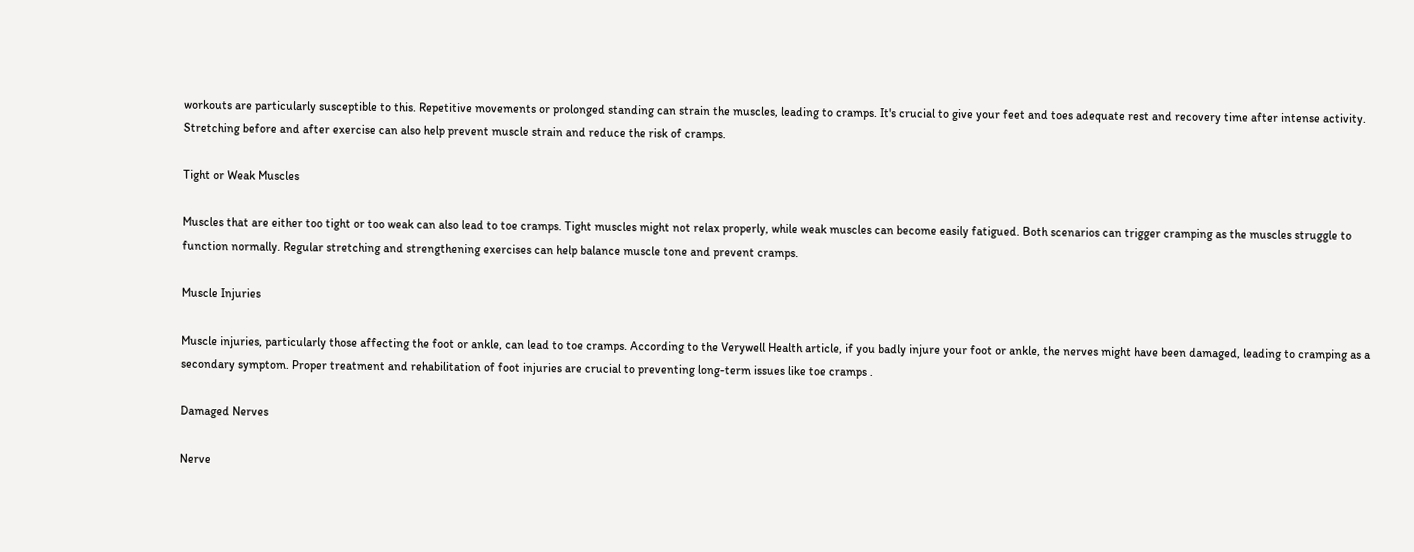workouts are particularly susceptible to this. Repetitive movements or prolonged standing can strain the muscles, leading to cramps. It's crucial to give your feet and toes adequate rest and recovery time after intense activity. Stretching before and after exercise can also help prevent muscle strain and reduce the risk of cramps.

Tight or Weak Muscles

Muscles that are either too tight or too weak can also lead to toe cramps. Tight muscles might not relax properly, while weak muscles can become easily fatigued. Both scenarios can trigger cramping as the muscles struggle to function normally. Regular stretching and strengthening exercises can help balance muscle tone and prevent cramps.

Muscle Injuries

Muscle injuries, particularly those affecting the foot or ankle, can lead to toe cramps. According to the Verywell Health article, if you badly injure your foot or ankle, the nerves might have been damaged, leading to cramping as a secondary symptom. Proper treatment and rehabilitation of foot injuries are crucial to preventing long-term issues like toe cramps .

Damaged Nerves

Nerve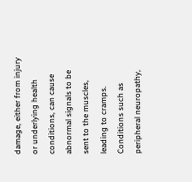damage, either from injury or underlying health conditions, can cause abnormal signals to be sent to the muscles, leading to cramps. Conditions such as peripheral neuropathy,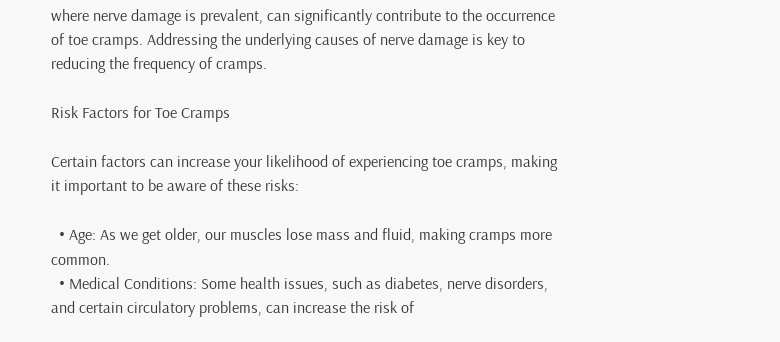where nerve damage is prevalent, can significantly contribute to the occurrence of toe cramps. Addressing the underlying causes of nerve damage is key to reducing the frequency of cramps.

Risk Factors for Toe Cramps

Certain factors can increase your likelihood of experiencing toe cramps, making it important to be aware of these risks:

  • Age: As we get older, our muscles lose mass and fluid, making cramps more common.
  • Medical Conditions: Some health issues, such as diabetes, nerve disorders, and certain circulatory problems, can increase the risk of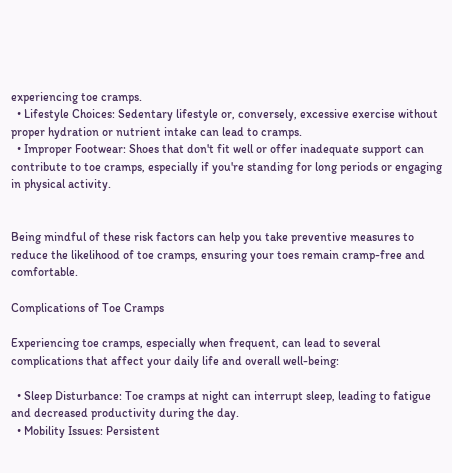experiencing toe cramps.
  • Lifestyle Choices: Sedentary lifestyle or, conversely, excessive exercise without proper hydration or nutrient intake can lead to cramps.
  • Improper Footwear: Shoes that don't fit well or offer inadequate support can contribute to toe cramps, especially if you're standing for long periods or engaging in physical activity.


Being mindful of these risk factors can help you take preventive measures to reduce the likelihood of toe cramps, ensuring your toes remain cramp-free and comfortable.

Complications of Toe Cramps

Experiencing toe cramps, especially when frequent, can lead to several complications that affect your daily life and overall well-being:

  • Sleep Disturbance: Toe cramps at night can interrupt sleep, leading to fatigue and decreased productivity during the day.
  • Mobility Issues: Persistent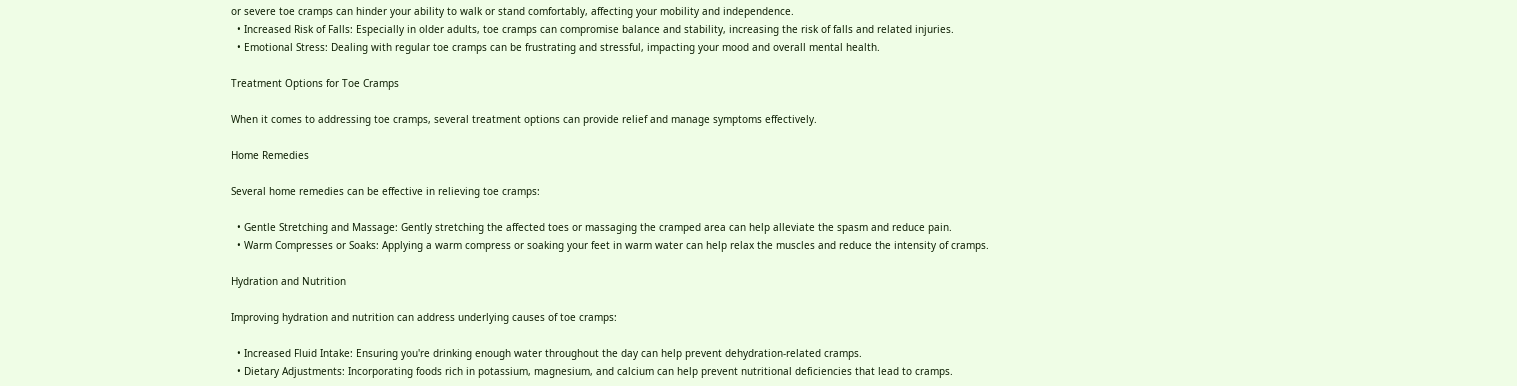or severe toe cramps can hinder your ability to walk or stand comfortably, affecting your mobility and independence.
  • Increased Risk of Falls: Especially in older adults, toe cramps can compromise balance and stability, increasing the risk of falls and related injuries.
  • Emotional Stress: Dealing with regular toe cramps can be frustrating and stressful, impacting your mood and overall mental health.

Treatment Options for Toe Cramps

When it comes to addressing toe cramps, several treatment options can provide relief and manage symptoms effectively.

Home Remedies

Several home remedies can be effective in relieving toe cramps:

  • Gentle Stretching and Massage: Gently stretching the affected toes or massaging the cramped area can help alleviate the spasm and reduce pain.
  • Warm Compresses or Soaks: Applying a warm compress or soaking your feet in warm water can help relax the muscles and reduce the intensity of cramps.

Hydration and Nutrition

Improving hydration and nutrition can address underlying causes of toe cramps:

  • Increased Fluid Intake: Ensuring you're drinking enough water throughout the day can help prevent dehydration-related cramps.
  • Dietary Adjustments: Incorporating foods rich in potassium, magnesium, and calcium can help prevent nutritional deficiencies that lead to cramps.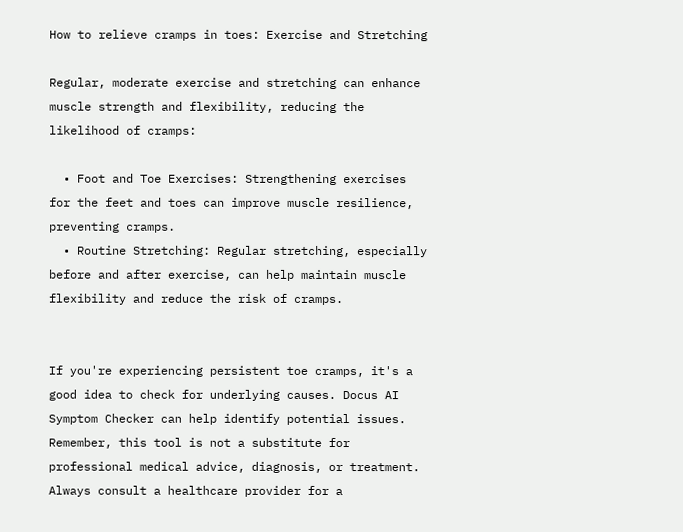How to relieve cramps in toes: Exercise and Stretching

Regular, moderate exercise and stretching can enhance muscle strength and flexibility, reducing the likelihood of cramps:

  • Foot and Toe Exercises: Strengthening exercises for the feet and toes can improve muscle resilience, preventing cramps.
  • Routine Stretching: Regular stretching, especially before and after exercise, can help maintain muscle flexibility and reduce the risk of cramps.


If you're experiencing persistent toe cramps, it's a good idea to check for underlying causes. Docus AI Symptom Checker can help identify potential issues. Remember, this tool is not a substitute for professional medical advice, diagnosis, or treatment. Always consult a healthcare provider for a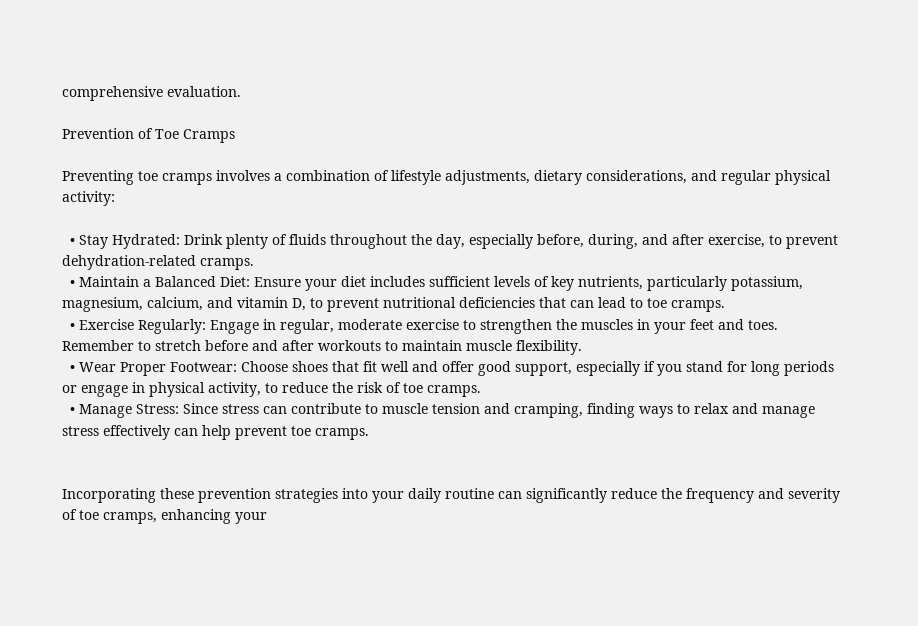comprehensive evaluation.

Prevention of Toe Cramps

Preventing toe cramps involves a combination of lifestyle adjustments, dietary considerations, and regular physical activity:

  • Stay Hydrated: Drink plenty of fluids throughout the day, especially before, during, and after exercise, to prevent dehydration-related cramps.
  • Maintain a Balanced Diet: Ensure your diet includes sufficient levels of key nutrients, particularly potassium, magnesium, calcium, and vitamin D, to prevent nutritional deficiencies that can lead to toe cramps.
  • Exercise Regularly: Engage in regular, moderate exercise to strengthen the muscles in your feet and toes. Remember to stretch before and after workouts to maintain muscle flexibility.
  • Wear Proper Footwear: Choose shoes that fit well and offer good support, especially if you stand for long periods or engage in physical activity, to reduce the risk of toe cramps.
  • Manage Stress: Since stress can contribute to muscle tension and cramping, finding ways to relax and manage stress effectively can help prevent toe cramps.


Incorporating these prevention strategies into your daily routine can significantly reduce the frequency and severity of toe cramps, enhancing your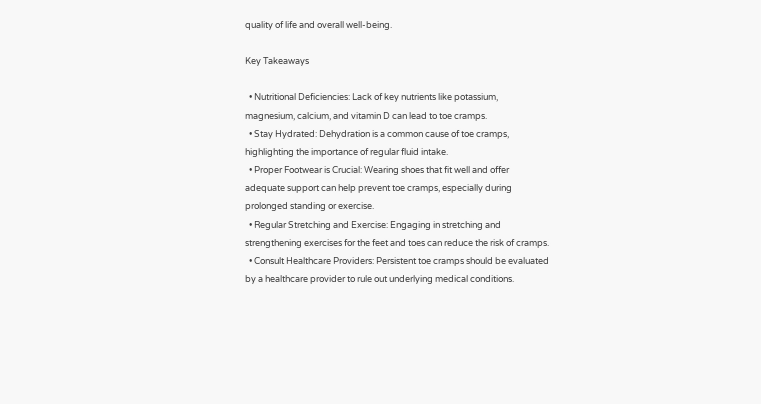quality of life and overall well-being.

Key Takeaways

  • Nutritional Deficiencies: Lack of key nutrients like potassium, magnesium, calcium, and vitamin D can lead to toe cramps.
  • Stay Hydrated: Dehydration is a common cause of toe cramps, highlighting the importance of regular fluid intake.
  • Proper Footwear is Crucial: Wearing shoes that fit well and offer adequate support can help prevent toe cramps, especially during prolonged standing or exercise.
  • Regular Stretching and Exercise: Engaging in stretching and strengthening exercises for the feet and toes can reduce the risk of cramps.
  • Consult Healthcare Providers: Persistent toe cramps should be evaluated by a healthcare provider to rule out underlying medical conditions.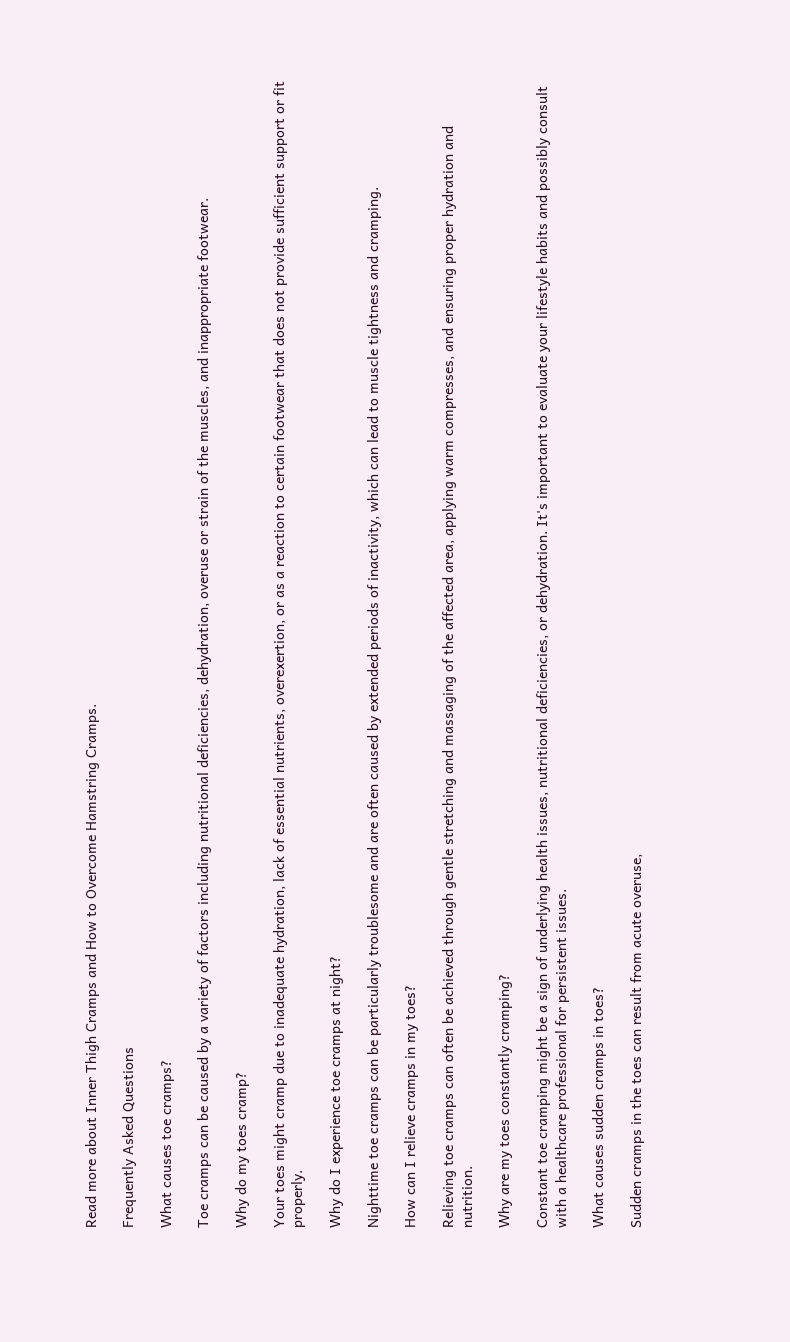Read more about Inner Thigh Cramps and How to Overcome Hamstring Cramps.

Frequently Asked Questions

What causes toe cramps?

Toe cramps can be caused by a variety of factors including nutritional deficiencies, dehydration, overuse or strain of the muscles, and inappropriate footwear.

Why do my toes cramp?

Your toes might cramp due to inadequate hydration, lack of essential nutrients, overexertion, or as a reaction to certain footwear that does not provide sufficient support or fit properly.

Why do I experience toe cramps at night?

Nighttime toe cramps can be particularly troublesome and are often caused by extended periods of inactivity, which can lead to muscle tightness and cramping.

How can I relieve cramps in my toes?

Relieving toe cramps can often be achieved through gentle stretching and massaging of the affected area, applying warm compresses, and ensuring proper hydration and nutrition.

Why are my toes constantly cramping?

Constant toe cramping might be a sign of underlying health issues, nutritional deficiencies, or dehydration. It's important to evaluate your lifestyle habits and possibly consult with a healthcare professional for persistent issues.

What causes sudden cramps in toes?

Sudden cramps in the toes can result from acute overuse,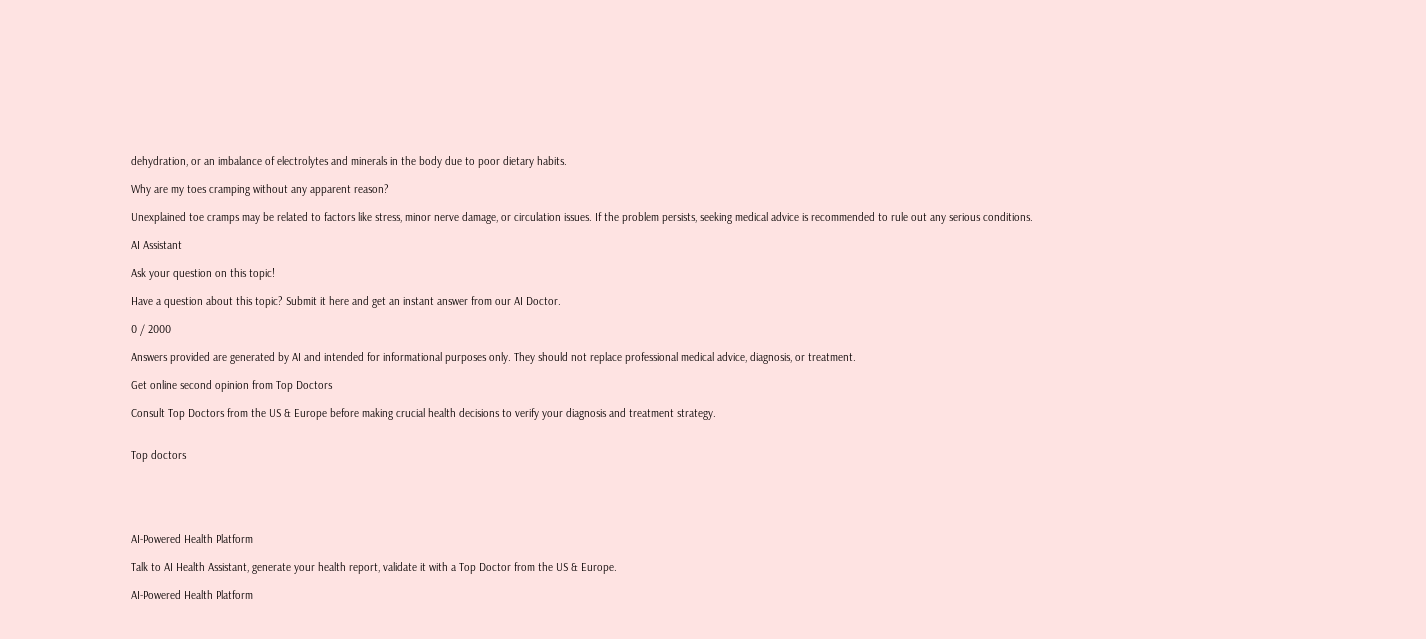dehydration, or an imbalance of electrolytes and minerals in the body due to poor dietary habits.

Why are my toes cramping without any apparent reason?

Unexplained toe cramps may be related to factors like stress, minor nerve damage, or circulation issues. If the problem persists, seeking medical advice is recommended to rule out any serious conditions.

AI Assistant

Ask your question on this topic!

Have a question about this topic? Submit it here and get an instant answer from our AI Doctor.

0 / 2000

Answers provided are generated by AI and intended for informational purposes only. They should not replace professional medical advice, diagnosis, or treatment.

Get online second opinion from Top Doctors

Consult Top Doctors from the US & Europe before making crucial health decisions to verify your diagnosis and treatment strategy.


Top doctors





AI-Powered Health Platform

Talk to AI Health Assistant, generate your health report, validate it with a Top Doctor from the US & Europe.

AI-Powered Health Platform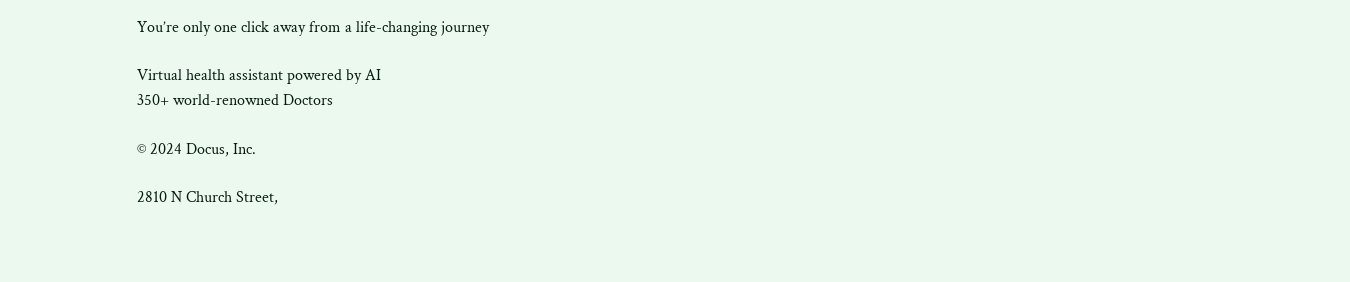You’re only one click away from a life-changing journey

Virtual health assistant powered by AI
350+ world-renowned Doctors

© 2024 Docus, Inc.

2810 N Church Street,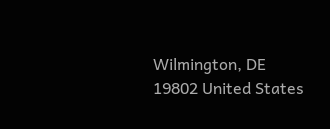Wilmington, DE 19802 United States